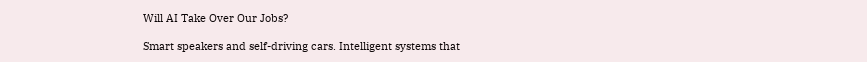Will AI Take Over Our Jobs?

Smart speakers and self-driving cars. Intelligent systems that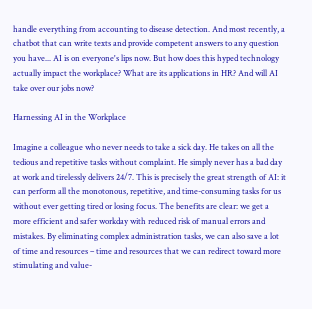handle everything from accounting to disease detection. And most recently, a chatbot that can write texts and provide competent answers to any question you have... AI is on everyone's lips now. But how does this hyped technology actually impact the workplace? What are its applications in HR? And will AI take over our jobs now?

Harnessing AI in the Workplace

Imagine a colleague who never needs to take a sick day. He takes on all the tedious and repetitive tasks without complaint. He simply never has a bad day at work and tirelessly delivers 24/7. This is precisely the great strength of AI: it can perform all the monotonous, repetitive, and time-consuming tasks for us without ever getting tired or losing focus. The benefits are clear: we get a more efficient and safer workday with reduced risk of manual errors and mistakes. By eliminating complex administration tasks, we can also save a lot of time and resources – time and resources that we can redirect toward more stimulating and value-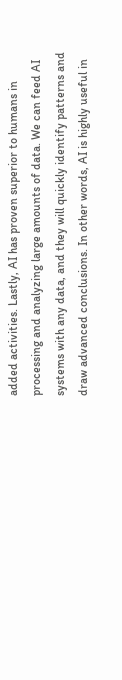added activities. Lastly, AI has proven superior to humans in processing and analyzing large amounts of data. We can feed AI systems with any data, and they will quickly identify patterns and draw advanced conclusions. In other words, AI is highly useful in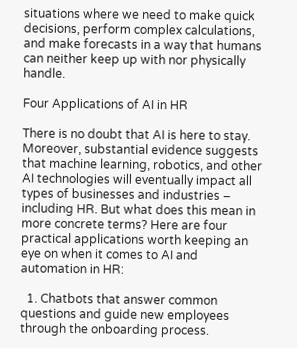situations where we need to make quick decisions, perform complex calculations, and make forecasts in a way that humans can neither keep up with nor physically handle.

Four Applications of AI in HR

There is no doubt that AI is here to stay. Moreover, substantial evidence suggests that machine learning, robotics, and other AI technologies will eventually impact all types of businesses and industries – including HR. But what does this mean in more concrete terms? Here are four practical applications worth keeping an eye on when it comes to AI and automation in HR:

  1. Chatbots that answer common questions and guide new employees through the onboarding process.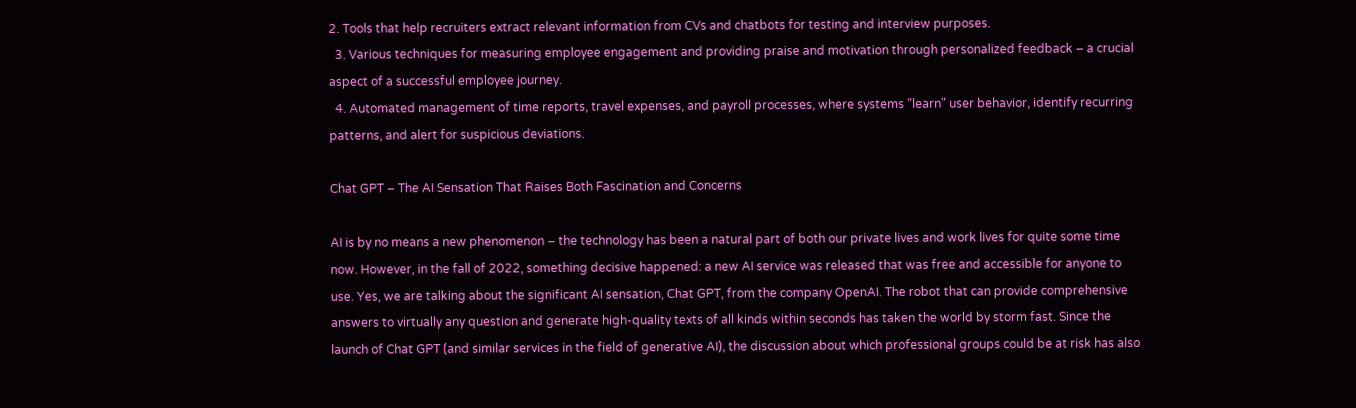2. Tools that help recruiters extract relevant information from CVs and chatbots for testing and interview purposes.
  3. Various techniques for measuring employee engagement and providing praise and motivation through personalized feedback – a crucial aspect of a successful employee journey.
  4. Automated management of time reports, travel expenses, and payroll processes, where systems "learn" user behavior, identify recurring patterns, and alert for suspicious deviations.

Chat GPT – The AI Sensation That Raises Both Fascination and Concerns

AI is by no means a new phenomenon – the technology has been a natural part of both our private lives and work lives for quite some time now. However, in the fall of 2022, something decisive happened: a new AI service was released that was free and accessible for anyone to use. Yes, we are talking about the significant AI sensation, Chat GPT, from the company OpenAI. The robot that can provide comprehensive answers to virtually any question and generate high-quality texts of all kinds within seconds has taken the world by storm fast. Since the launch of Chat GPT (and similar services in the field of generative AI), the discussion about which professional groups could be at risk has also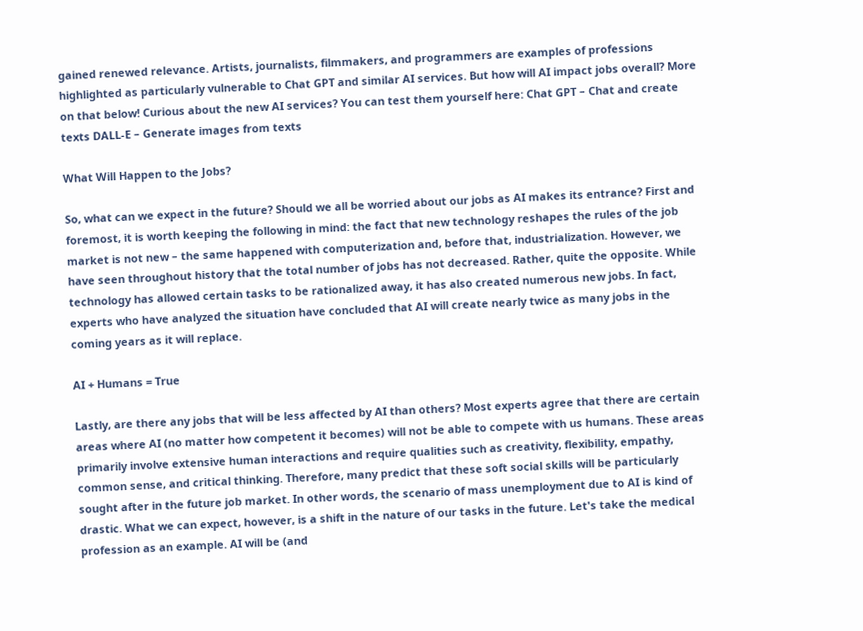gained renewed relevance. Artists, journalists, filmmakers, and programmers are examples of professions highlighted as particularly vulnerable to Chat GPT and similar AI services. But how will AI impact jobs overall? More on that below! Curious about the new AI services? You can test them yourself here: Chat GPT – Chat and create texts DALL-E – Generate images from texts

What Will Happen to the Jobs?

So, what can we expect in the future? Should we all be worried about our jobs as AI makes its entrance? First and foremost, it is worth keeping the following in mind: the fact that new technology reshapes the rules of the job market is not new – the same happened with computerization and, before that, industrialization. However, we have seen throughout history that the total number of jobs has not decreased. Rather, quite the opposite. While technology has allowed certain tasks to be rationalized away, it has also created numerous new jobs. In fact, experts who have analyzed the situation have concluded that AI will create nearly twice as many jobs in the coming years as it will replace.

AI + Humans = True

Lastly, are there any jobs that will be less affected by AI than others? Most experts agree that there are certain areas where AI (no matter how competent it becomes) will not be able to compete with us humans. These areas primarily involve extensive human interactions and require qualities such as creativity, flexibility, empathy, common sense, and critical thinking. Therefore, many predict that these soft social skills will be particularly sought after in the future job market. In other words, the scenario of mass unemployment due to AI is kind of drastic. What we can expect, however, is a shift in the nature of our tasks in the future. Let's take the medical profession as an example. AI will be (and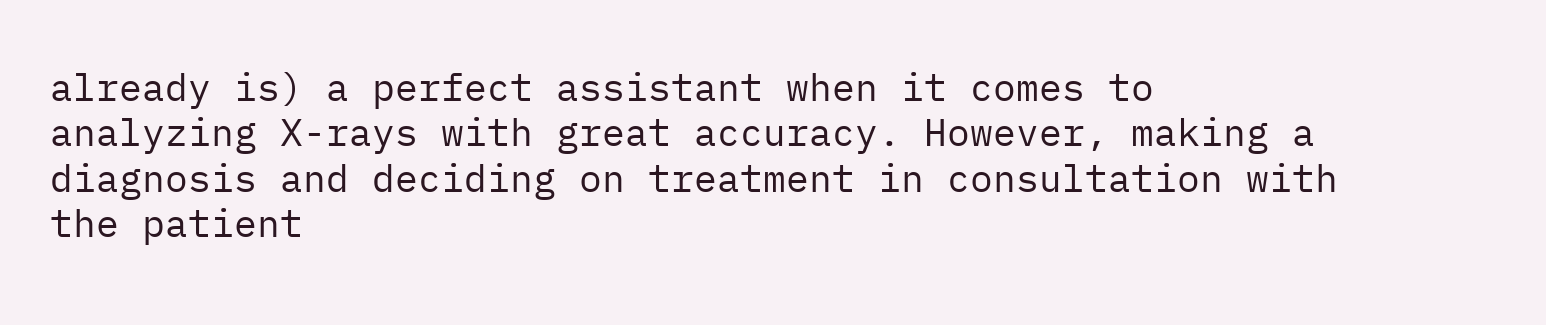already is) a perfect assistant when it comes to analyzing X-rays with great accuracy. However, making a diagnosis and deciding on treatment in consultation with the patient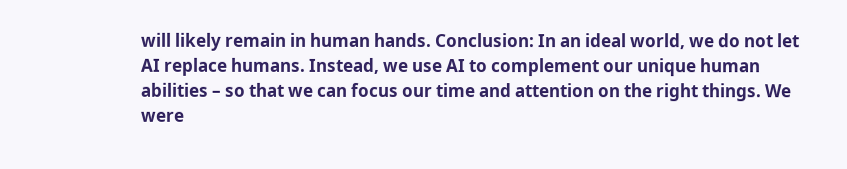will likely remain in human hands. Conclusion: In an ideal world, we do not let AI replace humans. Instead, we use AI to complement our unique human abilities – so that we can focus our time and attention on the right things. We were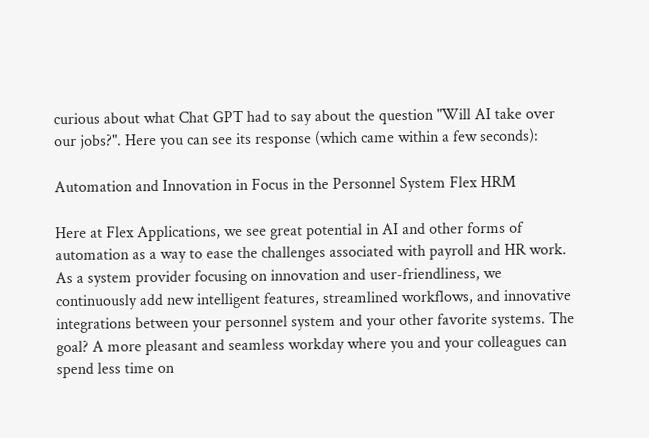curious about what Chat GPT had to say about the question "Will AI take over our jobs?". Here you can see its response (which came within a few seconds):

Automation and Innovation in Focus in the Personnel System Flex HRM

Here at Flex Applications, we see great potential in AI and other forms of automation as a way to ease the challenges associated with payroll and HR work. As a system provider focusing on innovation and user-friendliness, we continuously add new intelligent features, streamlined workflows, and innovative integrations between your personnel system and your other favorite systems. The goal? A more pleasant and seamless workday where you and your colleagues can spend less time on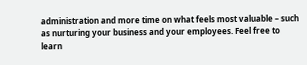administration and more time on what feels most valuable – such as nurturing your business and your employees. Feel free to learn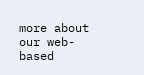more about our web-based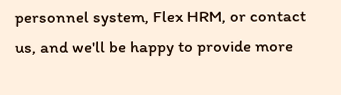personnel system, Flex HRM, or contact us, and we'll be happy to provide more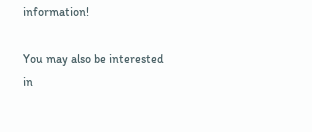information!

You may also be interested in